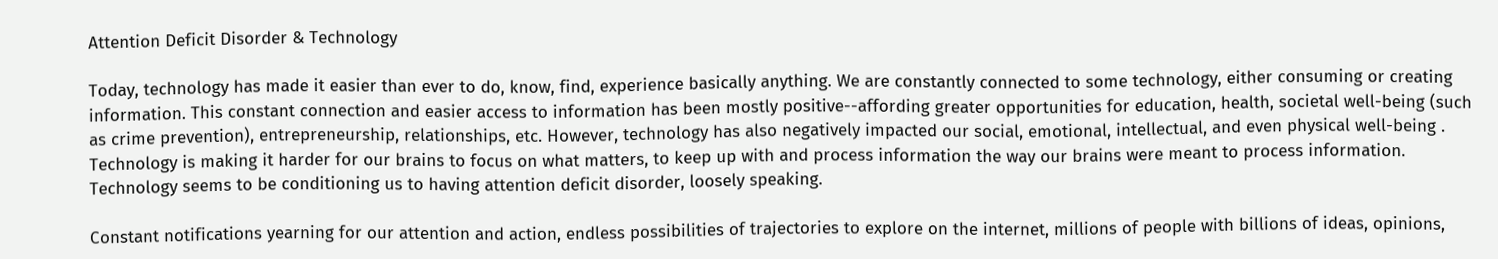Attention Deficit Disorder & Technology

Today, technology has made it easier than ever to do, know, find, experience basically anything. We are constantly connected to some technology, either consuming or creating information. This constant connection and easier access to information has been mostly positive--affording greater opportunities for education, health, societal well-being (such as crime prevention), entrepreneurship, relationships, etc. However, technology has also negatively impacted our social, emotional, intellectual, and even physical well-being . Technology is making it harder for our brains to focus on what matters, to keep up with and process information the way our brains were meant to process information. Technology seems to be conditioning us to having attention deficit disorder, loosely speaking.

Constant notifications yearning for our attention and action, endless possibilities of trajectories to explore on the internet, millions of people with billions of ideas, opinions,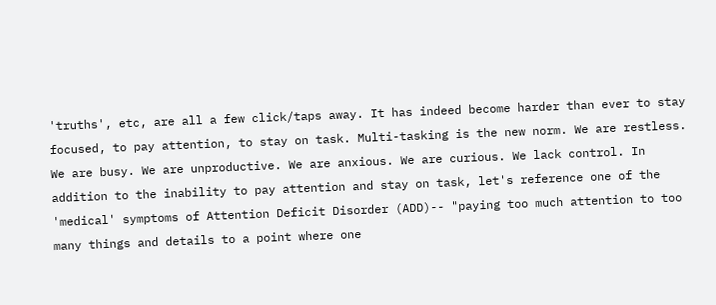'truths', etc, are all a few click/taps away. It has indeed become harder than ever to stay focused, to pay attention, to stay on task. Multi-tasking is the new norm. We are restless. We are busy. We are unproductive. We are anxious. We are curious. We lack control. In addition to the inability to pay attention and stay on task, let's reference one of the 'medical' symptoms of Attention Deficit Disorder (ADD)-- "paying too much attention to too many things and details to a point where one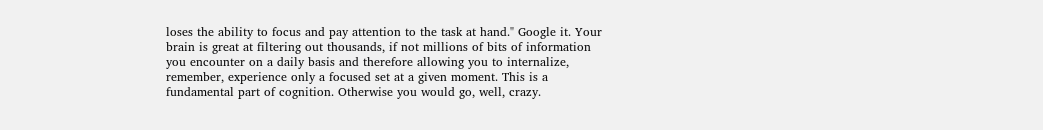loses the ability to focus and pay attention to the task at hand." Google it. Your brain is great at filtering out thousands, if not millions of bits of information you encounter on a daily basis and therefore allowing you to internalize, remember, experience only a focused set at a given moment. This is a fundamental part of cognition. Otherwise you would go, well, crazy.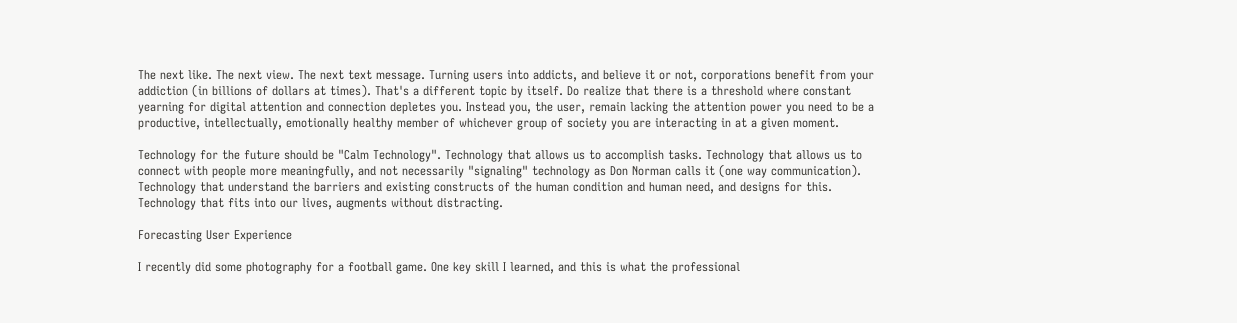The next like. The next view. The next text message. Turning users into addicts, and believe it or not, corporations benefit from your addiction (in billions of dollars at times). That's a different topic by itself. Do realize that there is a threshold where constant yearning for digital attention and connection depletes you. Instead you, the user, remain lacking the attention power you need to be a productive, intellectually, emotionally healthy member of whichever group of society you are interacting in at a given moment.

Technology for the future should be "Calm Technology". Technology that allows us to accomplish tasks. Technology that allows us to connect with people more meaningfully, and not necessarily "signaling" technology as Don Norman calls it (one way communication). Technology that understand the barriers and existing constructs of the human condition and human need, and designs for this. Technology that fits into our lives, augments without distracting.

Forecasting User Experience

I recently did some photography for a football game. One key skill I learned, and this is what the professional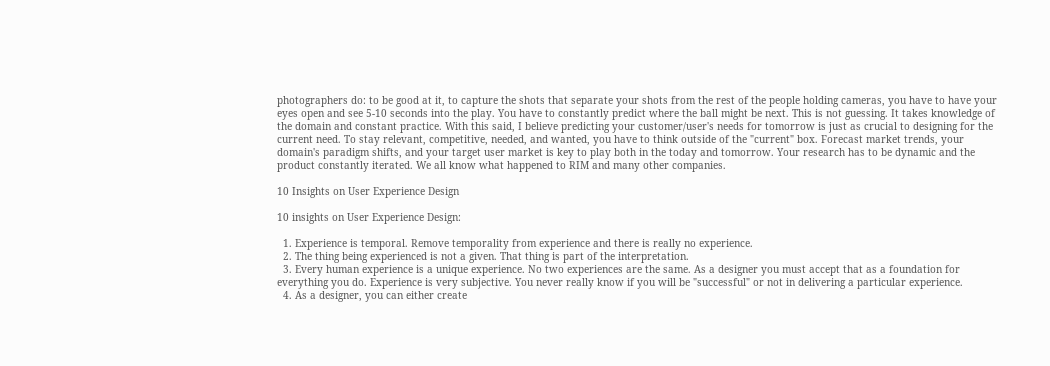photographers do: to be good at it, to capture the shots that separate your shots from the rest of the people holding cameras, you have to have your eyes open and see 5-10 seconds into the play. You have to constantly predict where the ball might be next. This is not guessing. It takes knowledge of the domain and constant practice. With this said, I believe predicting your customer/user's needs for tomorrow is just as crucial to designing for the current need. To stay relevant, competitive, needed, and wanted, you have to think outside of the "current" box. Forecast market trends, your domain's paradigm shifts, and your target user market is key to play both in the today and tomorrow. Your research has to be dynamic and the product constantly iterated. We all know what happened to RIM and many other companies.

10 Insights on User Experience Design

10 insights on User Experience Design:

  1. Experience is temporal. Remove temporality from experience and there is really no experience.
  2. The thing being experienced is not a given. That thing is part of the interpretation.
  3. Every human experience is a unique experience. No two experiences are the same. As a designer you must accept that as a foundation for everything you do. Experience is very subjective. You never really know if you will be "successful" or not in delivering a particular experience.
  4. As a designer, you can either create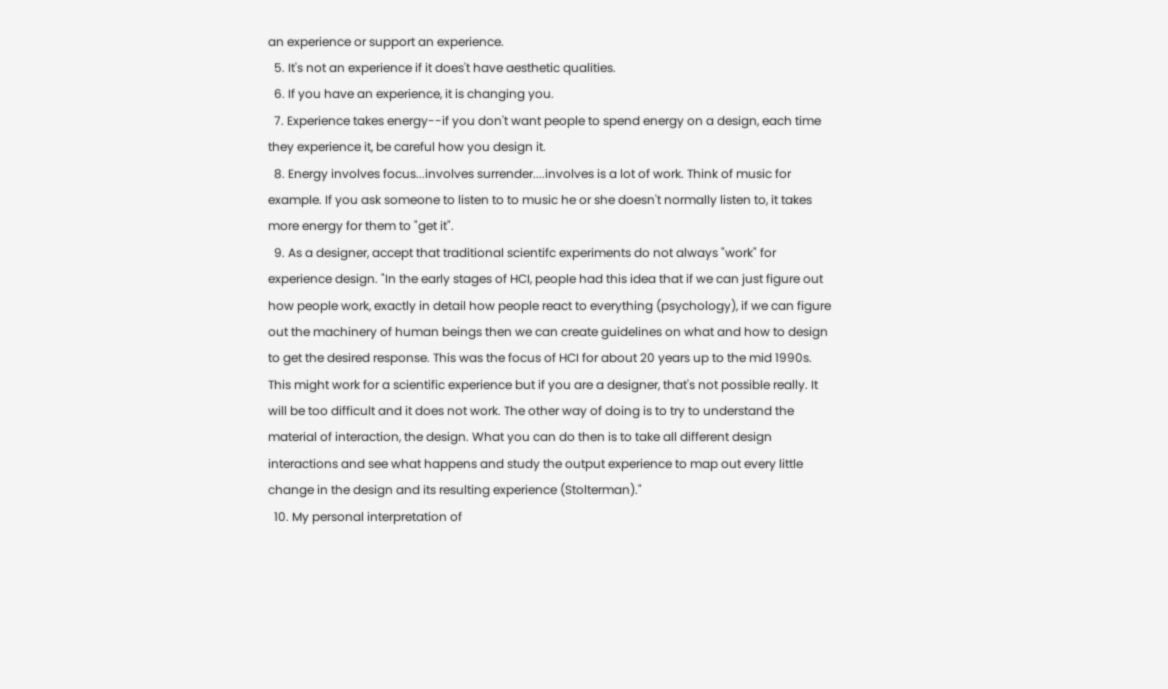an experience or support an experience.
  5. It's not an experience if it does't have aesthetic qualities.
  6. If you have an experience, it is changing you.
  7. Experience takes energy--if you don't want people to spend energy on a design, each time they experience it, be careful how you design it.
  8. Energy involves focus...involves surrender....involves is a lot of work. Think of music for example. If you ask someone to listen to to music he or she doesn't normally listen to, it takes more energy for them to "get it".
  9. As a designer, accept that traditional scientifc experiments do not always "work" for experience design. "In the early stages of HCI, people had this idea that if we can just figure out how people work, exactly in detail how people react to everything (psychology), if we can figure out the machinery of human beings then we can create guidelines on what and how to design to get the desired response. This was the focus of HCI for about 20 years up to the mid 1990s. This might work for a scientific experience but if you are a designer, that's not possible really. It will be too difficult and it does not work. The other way of doing is to try to understand the material of interaction, the design. What you can do then is to take all different design interactions and see what happens and study the output experience to map out every little change in the design and its resulting experience (Stolterman)."
  10. My personal interpretation of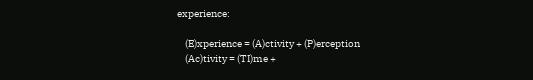experience:

    (E)xperience = (A)ctivity + (P)erception
    (Ac)tivity = (TI)me +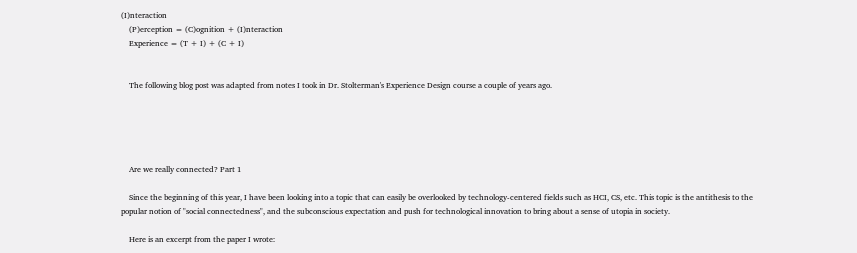(I)nteraction
    (P)erception = (C)ognition + (I)nteraction
    Experience = (T + I) + (C + I)


    The following blog post was adapted from notes I took in Dr. Stolterman's Experience Design course a couple of years ago.





    Are we really connected? Part 1

    Since the beginning of this year, I have been looking into a topic that can easily be overlooked by technology-centered fields such as HCI, CS, etc. This topic is the antithesis to the popular notion of "social connectedness", and the subconscious expectation and push for technological innovation to bring about a sense of utopia in society.

    Here is an excerpt from the paper I wrote: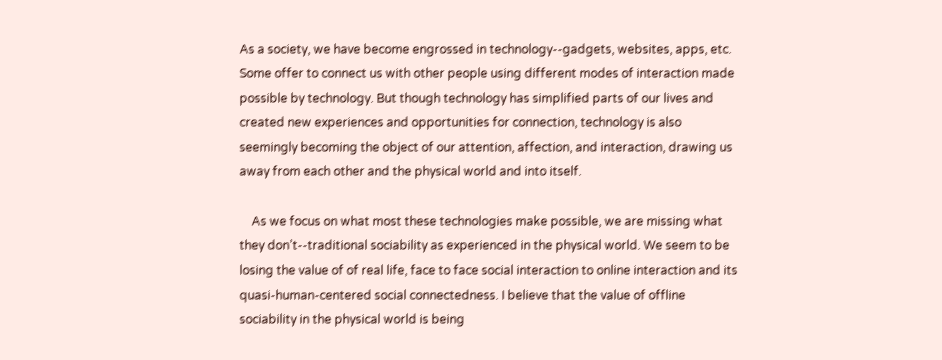As a society, we have become engrossed in technology--gadgets, websites, apps, etc. Some offer to connect us with other people using different modes of interaction made possible by technology. But though technology has simplified parts of our lives and created new experiences and opportunities for connection, technology is also seemingly becoming the object of our attention, affection, and interaction, drawing us away from each other and the physical world and into itself.

    As we focus on what most these technologies make possible, we are missing what they don’t--traditional sociability as experienced in the physical world. We seem to be losing the value of of real life, face to face social interaction to online interaction and its quasi-human-centered social connectedness. I believe that the value of offline sociability in the physical world is being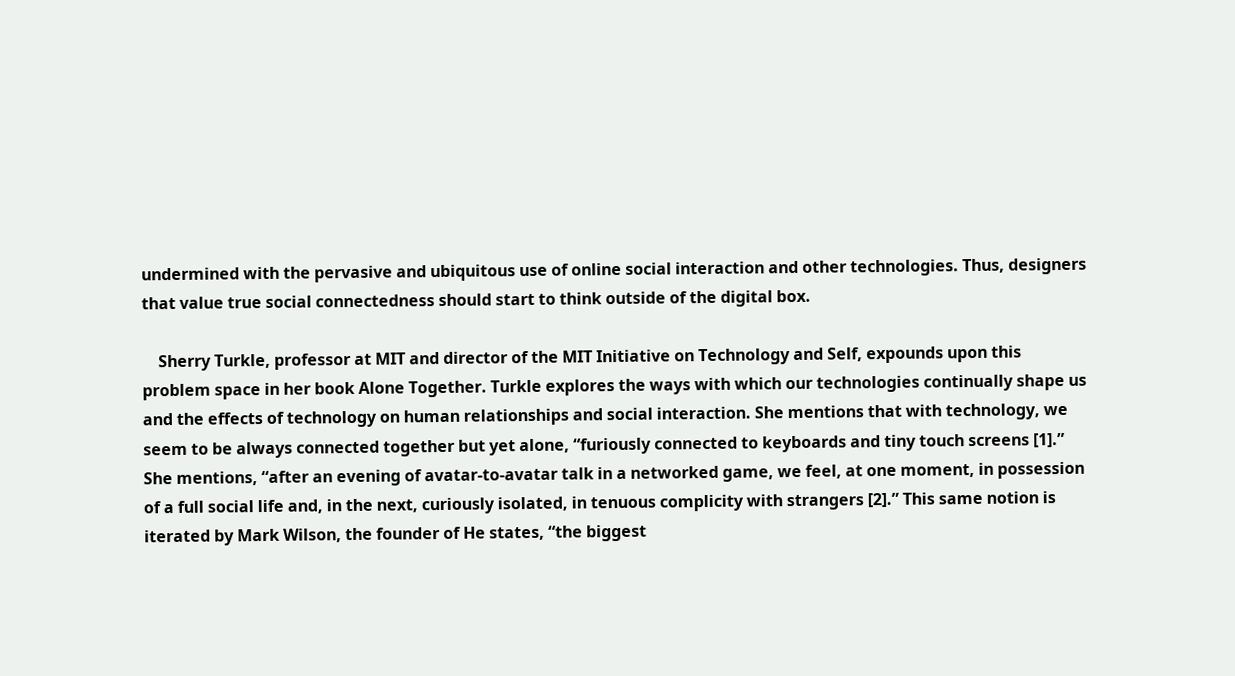undermined with the pervasive and ubiquitous use of online social interaction and other technologies. Thus, designers that value true social connectedness should start to think outside of the digital box.

    Sherry Turkle, professor at MIT and director of the MIT Initiative on Technology and Self, expounds upon this problem space in her book Alone Together. Turkle explores the ways with which our technologies continually shape us and the effects of technology on human relationships and social interaction. She mentions that with technology, we seem to be always connected together but yet alone, “furiously connected to keyboards and tiny touch screens [1].” She mentions, “after an evening of avatar-to-avatar talk in a networked game, we feel, at one moment, in possession of a full social life and, in the next, curiously isolated, in tenuous complicity with strangers [2].” This same notion is iterated by Mark Wilson, the founder of He states, “the biggest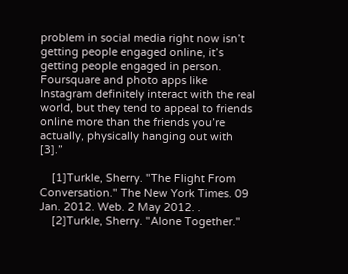problem in social media right now isn’t getting people engaged online, it’s getting people engaged in person. Foursquare and photo apps like Instagram definitely interact with the real world, but they tend to appeal to friends online more than the friends you’re actually, physically hanging out with [3].”

    [1]Turkle, Sherry. "The Flight From Conversation." The New York Times. 09 Jan. 2012. Web. 2 May 2012. .
    [2]Turkle, Sherry. "Alone Together."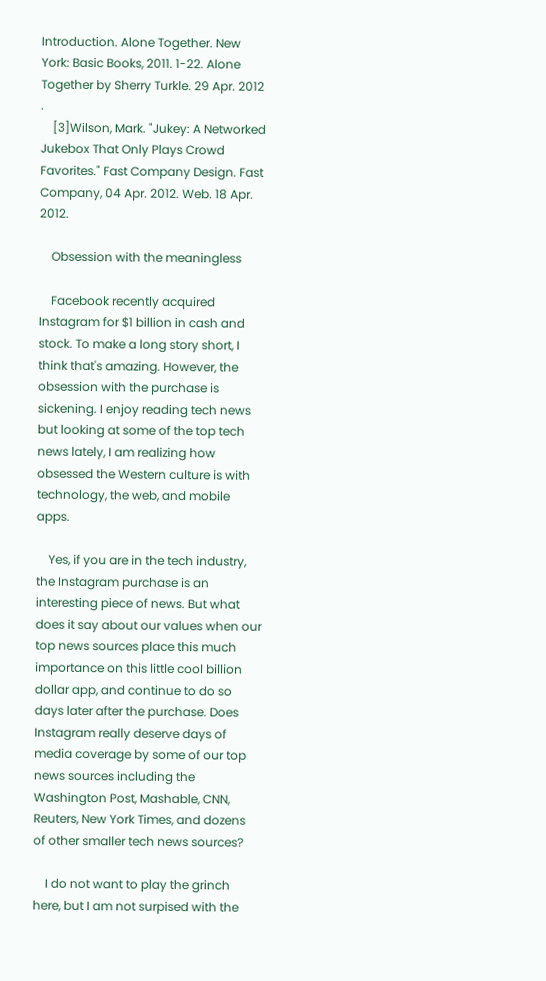Introduction. Alone Together. New York: Basic Books, 2011. 1-22. Alone Together by Sherry Turkle. 29 Apr. 2012 .
    [3]Wilson, Mark. "Jukey: A Networked Jukebox That Only Plays Crowd Favorites." Fast Company Design. Fast Company, 04 Apr. 2012. Web. 18 Apr. 2012.

    Obsession with the meaningless

    Facebook recently acquired Instagram for $1 billion in cash and stock. To make a long story short, I think that's amazing. However, the obsession with the purchase is sickening. I enjoy reading tech news but looking at some of the top tech news lately, I am realizing how obsessed the Western culture is with technology, the web, and mobile apps.

    Yes, if you are in the tech industry, the Instagram purchase is an interesting piece of news. But what does it say about our values when our top news sources place this much importance on this little cool billion dollar app, and continue to do so days later after the purchase. Does Instagram really deserve days of media coverage by some of our top news sources including the Washington Post, Mashable, CNN, Reuters, New York Times, and dozens of other smaller tech news sources?

    I do not want to play the grinch here, but I am not surpised with the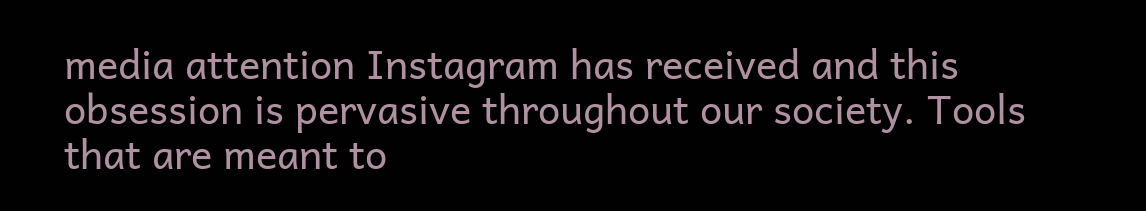media attention Instagram has received and this obsession is pervasive throughout our society. Tools that are meant to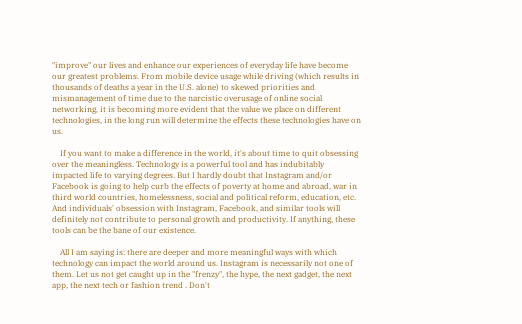"improve" our lives and enhance our experiences of everyday life have become our greatest problems. From mobile device usage while driving (which results in thousands of deaths a year in the U.S. alone) to skewed priorities and mismanagement of time due to the narcistic overusage of online social networking, it is becoming more evident that the value we place on different technologies, in the long run will determine the effects these technologies have on us.

    If you want to make a difference in the world, it's about time to quit obsessing over the meaningless. Technology is a powerful tool and has indubitably impacted life to varying degrees. But I hardly doubt that Instagram and/or Facebook is going to help curb the effects of poverty at home and abroad, war in third world countries, homelessness, social and political reform, education, etc. And individuals' obsession with Instagram, Facebook, and similar tools will definitely not contribute to personal growth and productivity. If anything, these tools can be the bane of our existence.

    All I am saying is: there are deeper and more meaningful ways with which technology can impact the world around us. Instagram is necessarily not one of them. Let us not get caught up in the "frenzy", the hype, the next gadget, the next app, the next tech or fashion trend . Don't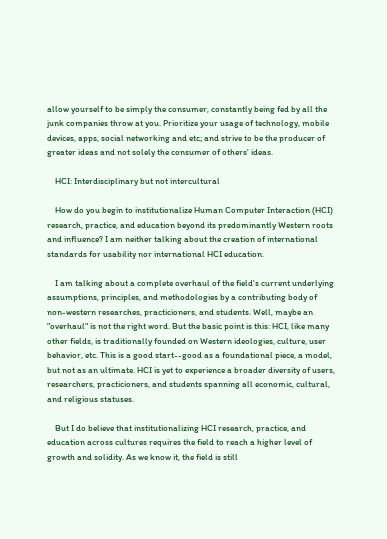allow yourself to be simply the consumer, constantly being fed by all the junk companies throw at you. Prioritize your usage of technology, mobile devices, apps, social networking and etc; and strive to be the producer of greater ideas and not solely the consumer of others' ideas.

    HCI: Interdisciplinary but not intercultural

    How do you begin to institutionalize Human Computer Interaction (HCI) research, practice, and education beyond its predominantly Western roots and influence? I am neither talking about the creation of international standards for usability nor international HCI education.

    I am talking about a complete overhaul of the field's current underlying assumptions, principles, and methodologies by a contributing body of non-western researches, practicioners, and students. Well, maybe an "overhaul" is not the right word. But the basic point is this: HCI, like many other fields, is traditionally founded on Western ideologies, culture, user behavior, etc. This is a good start--good as a foundational piece, a model, but not as an ultimate. HCI is yet to experience a broader diversity of users, researchers, practicioners, and students spanning all economic, cultural, and religious statuses.

    But I do believe that institutionalizing HCI research, practice, and education across cultures requires the field to reach a higher level of growth and solidity. As we know it, the field is still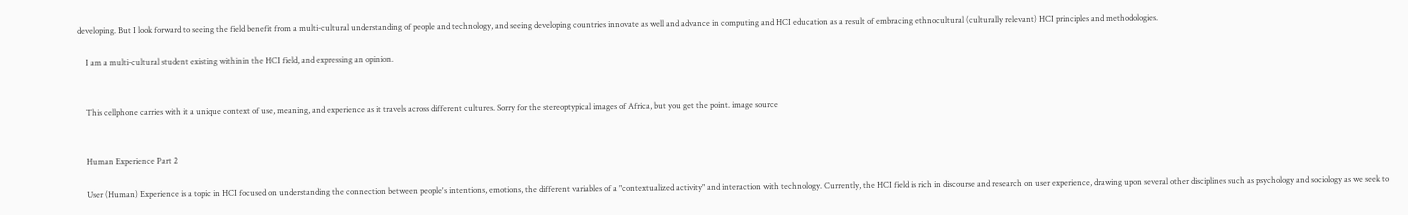developing. But I look forward to seeing the field benefit from a multi-cultural understanding of people and technology, and seeing developing countries innovate as well and advance in computing and HCI education as a result of embracing ethnocultural (culturally relevant) HCI principles and methodologies.

    I am a multi-cultural student existing withinin the HCI field, and expressing an opinion.


    This cellphone carries with it a unique context of use, meaning, and experience as it travels across different cultures. Sorry for the stereoptypical images of Africa, but you get the point. image source


    Human Experience Part 2

    User (Human) Experience is a topic in HCI focused on understanding the connection between people's intentions, emotions, the different variables of a "contextualized activity" and interaction with technology. Currently, the HCI field is rich in discourse and research on user experience, drawing upon several other disciplines such as psychology and sociology as we seek to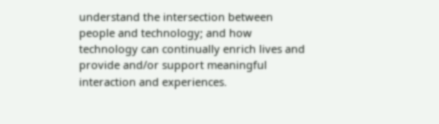understand the intersection between people and technology; and how technology can continually enrich lives and provide and/or support meaningful interaction and experiences.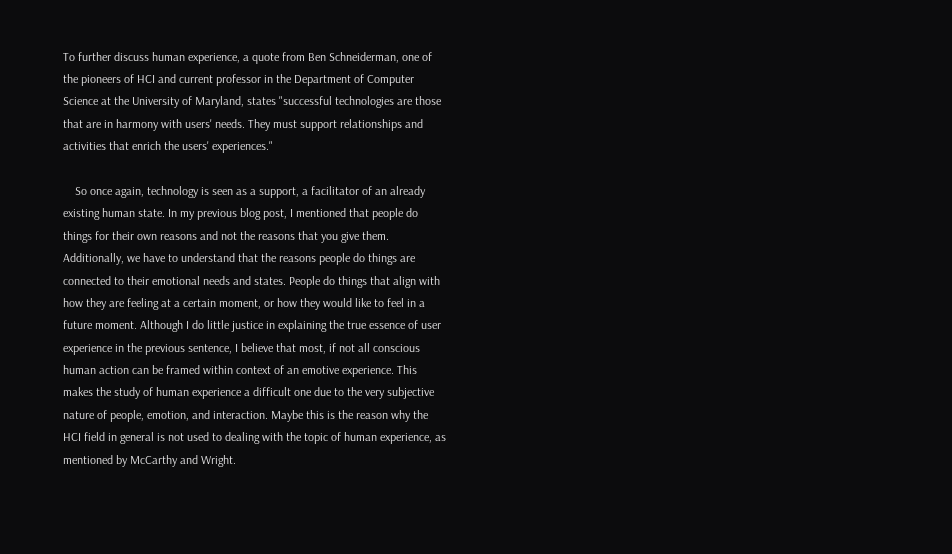To further discuss human experience, a quote from Ben Schneiderman, one of the pioneers of HCI and current professor in the Department of Computer Science at the University of Maryland, states "successful technologies are those that are in harmony with users' needs. They must support relationships and activities that enrich the users' experiences."

    So once again, technology is seen as a support, a facilitator of an already existing human state. In my previous blog post, I mentioned that people do things for their own reasons and not the reasons that you give them. Additionally, we have to understand that the reasons people do things are connected to their emotional needs and states. People do things that align with how they are feeling at a certain moment, or how they would like to feel in a future moment. Although I do little justice in explaining the true essence of user experience in the previous sentence, I believe that most, if not all conscious human action can be framed within context of an emotive experience. This makes the study of human experience a difficult one due to the very subjective nature of people, emotion, and interaction. Maybe this is the reason why the HCI field in general is not used to dealing with the topic of human experience, as mentioned by McCarthy and Wright.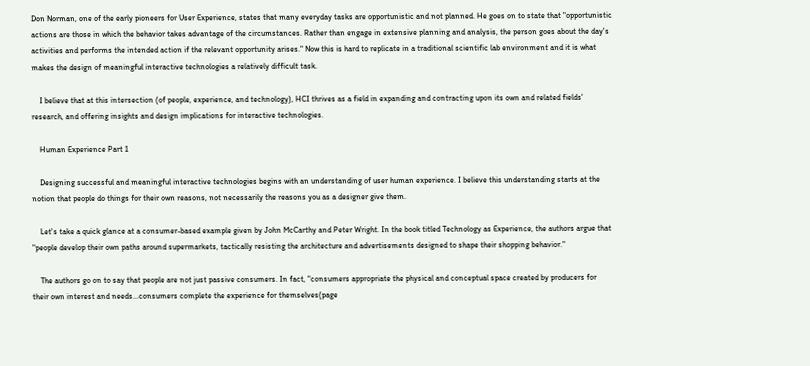Don Norman, one of the early pioneers for User Experience, states that many everyday tasks are opportunistic and not planned. He goes on to state that "opportunistic actions are those in which the behavior takes advantage of the circumstances. Rather than engage in extensive planning and analysis, the person goes about the day's activities and performs the intended action if the relevant opportunity arises." Now this is hard to replicate in a traditional scientific lab environment and it is what makes the design of meaningful interactive technologies a relatively difficult task.

    I believe that at this intersection (of people, experience, and technology), HCI thrives as a field in expanding and contracting upon its own and related fields' research, and offering insights and design implications for interactive technologies.

    Human Experience Part 1

    Designing successful and meaningful interactive technologies begins with an understanding of user human experience. I believe this understanding starts at the notion that people do things for their own reasons, not necessarily the reasons you as a designer give them.

    Let's take a quick glance at a consumer-based example given by John McCarthy and Peter Wright. In the book titled Technology as Experience, the authors argue that  "people develop their own paths around supermarkets, tactically resisting the architecture and advertisements designed to shape their shopping behavior."

    The authors go on to say that people are not just passive consumers. In fact, "consumers appropriate the physical and conceptual space created by producers for their own interest and needs...consumers complete the experience for themselves(page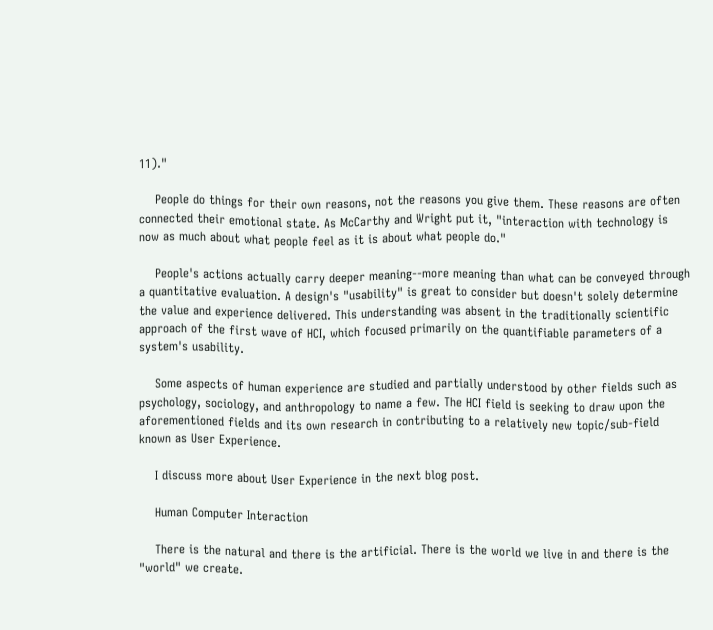11)."

    People do things for their own reasons, not the reasons you give them. These reasons are often connected their emotional state. As McCarthy and Wright put it, "interaction with technology is now as much about what people feel as it is about what people do."

    People's actions actually carry deeper meaning--more meaning than what can be conveyed through a quantitative evaluation. A design's "usability" is great to consider but doesn't solely determine the value and experience delivered. This understanding was absent in the traditionally scientific approach of the first wave of HCI, which focused primarily on the quantifiable parameters of a system's usability.

    Some aspects of human experience are studied and partially understood by other fields such as psychology, sociology, and anthropology to name a few. The HCI field is seeking to draw upon the aforementioned fields and its own research in contributing to a relatively new topic/sub-field known as User Experience.

    I discuss more about User Experience in the next blog post.

    Human Computer Interaction

    There is the natural and there is the artificial. There is the world we live in and there is the "world" we create.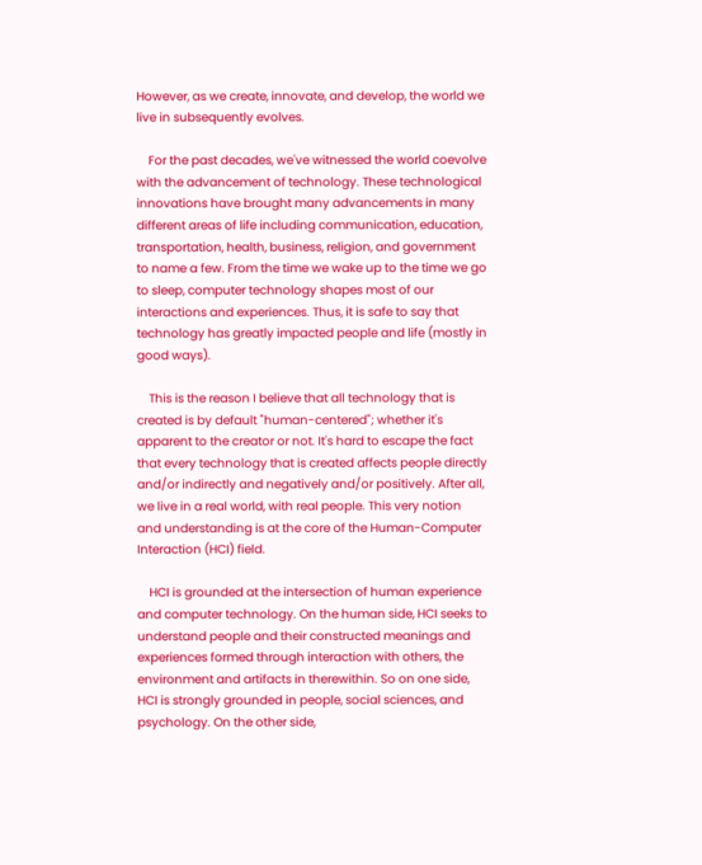However, as we create, innovate, and develop, the world we live in subsequently evolves.

    For the past decades, we've witnessed the world coevolve with the advancement of technology. These technological innovations have brought many advancements in many different areas of life including communication, education, transportation, health, business, religion, and government to name a few. From the time we wake up to the time we go to sleep, computer technology shapes most of our interactions and experiences. Thus, it is safe to say that technology has greatly impacted people and life (mostly in good ways).

    This is the reason I believe that all technology that is created is by default "human-centered"; whether it's apparent to the creator or not. It's hard to escape the fact that every technology that is created affects people directly and/or indirectly and negatively and/or positively. After all, we live in a real world, with real people. This very notion and understanding is at the core of the Human-Computer Interaction (HCI) field.

    HCI is grounded at the intersection of human experience and computer technology. On the human side, HCI seeks to understand people and their constructed meanings and experiences formed through interaction with others, the environment and artifacts in therewithin. So on one side, HCI is strongly grounded in people, social sciences, and psychology. On the other side,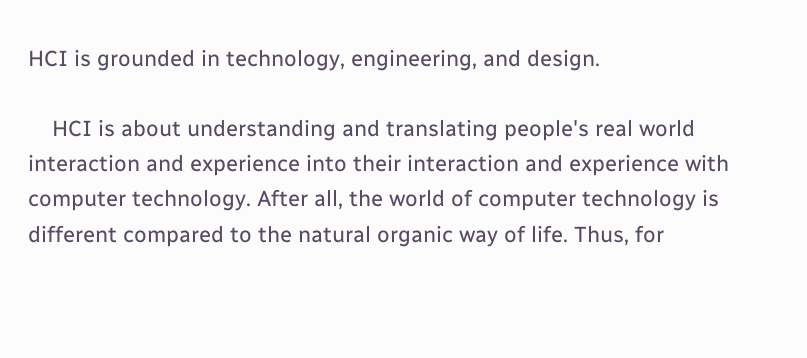HCI is grounded in technology, engineering, and design.

    HCI is about understanding and translating people's real world interaction and experience into their interaction and experience with computer technology. After all, the world of computer technology is different compared to the natural organic way of life. Thus, for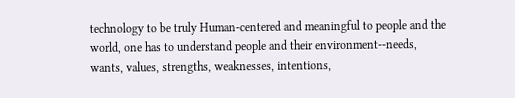technology to be truly Human-centered and meaningful to people and the world, one has to understand people and their environment--needs, wants, values, strengths, weaknesses, intentions,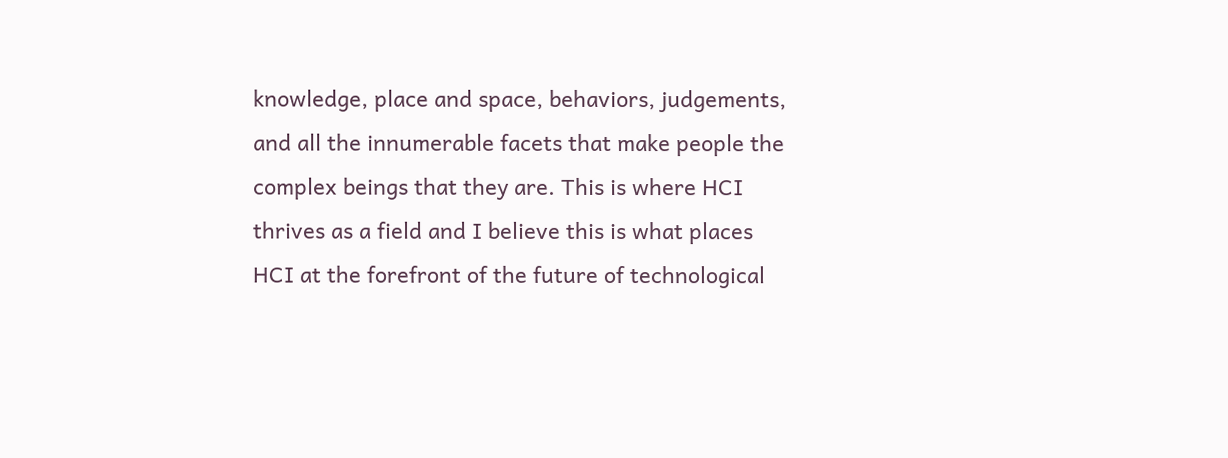knowledge, place and space, behaviors, judgements, and all the innumerable facets that make people the complex beings that they are. This is where HCI thrives as a field and I believe this is what places HCI at the forefront of the future of technological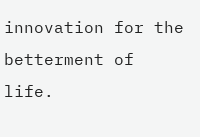innovation for the betterment of life.